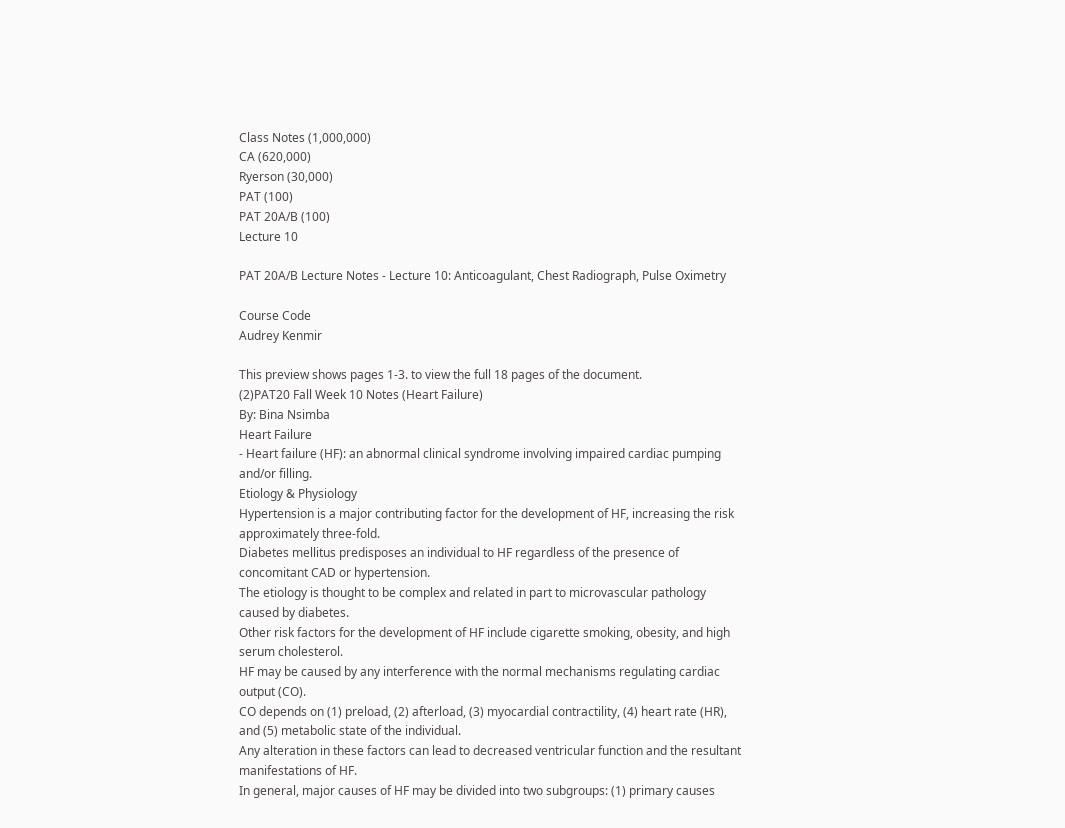Class Notes (1,000,000)
CA (620,000)
Ryerson (30,000)
PAT (100)
PAT 20A/B (100)
Lecture 10

PAT 20A/B Lecture Notes - Lecture 10: Anticoagulant, Chest Radiograph, Pulse Oximetry

Course Code
Audrey Kenmir

This preview shows pages 1-3. to view the full 18 pages of the document.
(2)PAT20 Fall Week 10 Notes (Heart Failure)
By: Bina Nsimba
Heart Failure
- Heart failure (HF): an abnormal clinical syndrome involving impaired cardiac pumping
and/or filling.
Etiology & Physiology
Hypertension is a major contributing factor for the development of HF, increasing the risk
approximately three-fold.
Diabetes mellitus predisposes an individual to HF regardless of the presence of
concomitant CAD or hypertension.
The etiology is thought to be complex and related in part to microvascular pathology
caused by diabetes.
Other risk factors for the development of HF include cigarette smoking, obesity, and high
serum cholesterol.
HF may be caused by any interference with the normal mechanisms regulating cardiac
output (CO).
CO depends on (1) preload, (2) afterload, (3) myocardial contractility, (4) heart rate (HR),
and (5) metabolic state of the individual.
Any alteration in these factors can lead to decreased ventricular function and the resultant
manifestations of HF.
In general, major causes of HF may be divided into two subgroups: (1) primary causes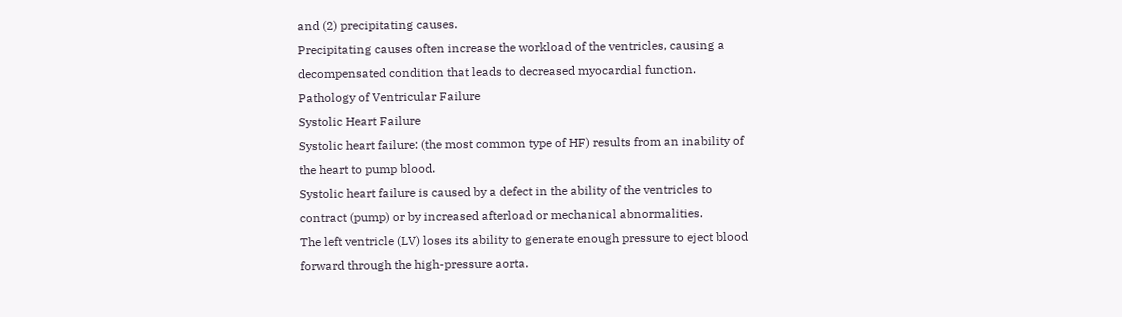and (2) precipitating causes.
Precipitating causes often increase the workload of the ventricles, causing a
decompensated condition that leads to decreased myocardial function.
Pathology of Ventricular Failure
Systolic Heart Failure
Systolic heart failure: (the most common type of HF) results from an inability of
the heart to pump blood.
Systolic heart failure is caused by a defect in the ability of the ventricles to
contract (pump) or by increased afterload or mechanical abnormalities.
The left ventricle (LV) loses its ability to generate enough pressure to eject blood
forward through the high-pressure aorta.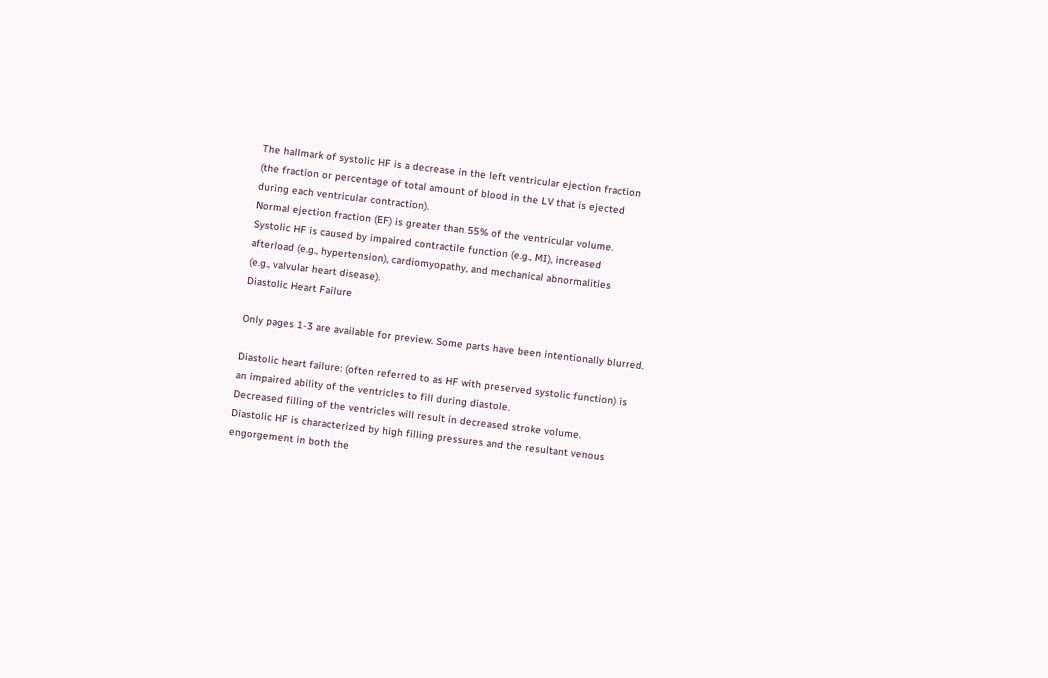The hallmark of systolic HF is a decrease in the left ventricular ejection fraction
(the fraction or percentage of total amount of blood in the LV that is ejected
during each ventricular contraction).
Normal ejection fraction (EF) is greater than 55% of the ventricular volume.
Systolic HF is caused by impaired contractile function (e.g., MI), increased
afterload (e.g., hypertension), cardiomyopathy, and mechanical abnormalities
(e.g., valvular heart disease).
Diastolic Heart Failure

Only pages 1-3 are available for preview. Some parts have been intentionally blurred.

Diastolic heart failure: (often referred to as HF with preserved systolic function) is
an impaired ability of the ventricles to fill during diastole.
Decreased filling of the ventricles will result in decreased stroke volume.
Diastolic HF is characterized by high filling pressures and the resultant venous
engorgement in both the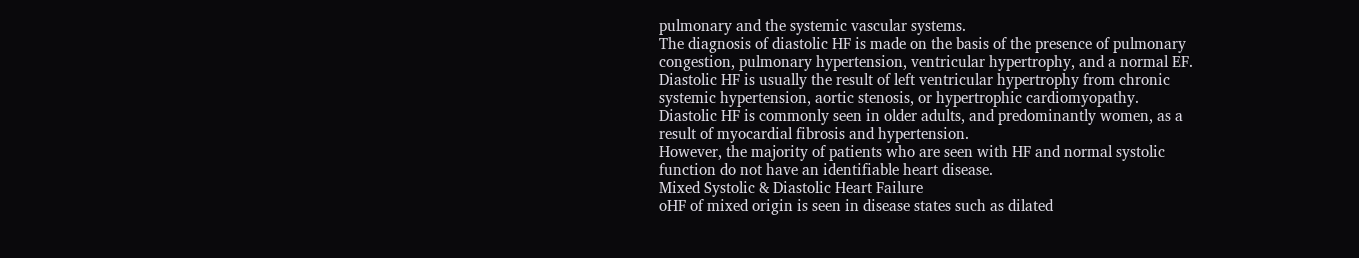pulmonary and the systemic vascular systems.
The diagnosis of diastolic HF is made on the basis of the presence of pulmonary
congestion, pulmonary hypertension, ventricular hypertrophy, and a normal EF.
Diastolic HF is usually the result of left ventricular hypertrophy from chronic
systemic hypertension, aortic stenosis, or hypertrophic cardiomyopathy.
Diastolic HF is commonly seen in older adults, and predominantly women, as a
result of myocardial fibrosis and hypertension.
However, the majority of patients who are seen with HF and normal systolic
function do not have an identifiable heart disease.
Mixed Systolic & Diastolic Heart Failure
oHF of mixed origin is seen in disease states such as dilated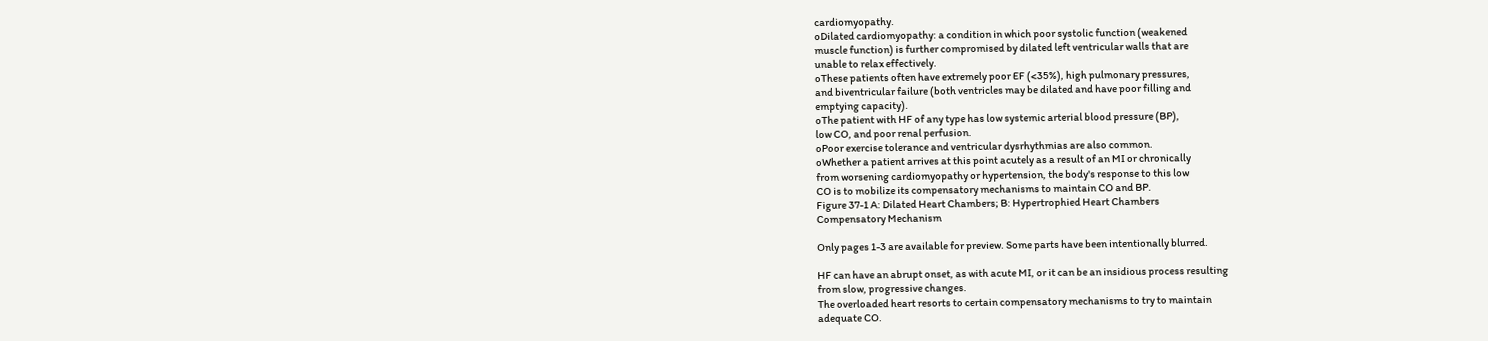cardiomyopathy.
oDilated cardiomyopathy: a condition in which poor systolic function (weakened
muscle function) is further compromised by dilated left ventricular walls that are
unable to relax effectively.
oThese patients often have extremely poor EF (<35%), high pulmonary pressures,
and biventricular failure (both ventricles may be dilated and have poor filling and
emptying capacity).
oThe patient with HF of any type has low systemic arterial blood pressure (BP),
low CO, and poor renal perfusion.
oPoor exercise tolerance and ventricular dysrhythmias are also common.
oWhether a patient arrives at this point acutely as a result of an MI or chronically
from worsening cardiomyopathy or hypertension, the body's response to this low
CO is to mobilize its compensatory mechanisms to maintain CO and BP.
Figure 37-1 A: Dilated Heart Chambers; B: Hypertrophied Heart Chambers
Compensatory Mechanism

Only pages 1-3 are available for preview. Some parts have been intentionally blurred.

HF can have an abrupt onset, as with acute MI, or it can be an insidious process resulting
from slow, progressive changes.
The overloaded heart resorts to certain compensatory mechanisms to try to maintain
adequate CO.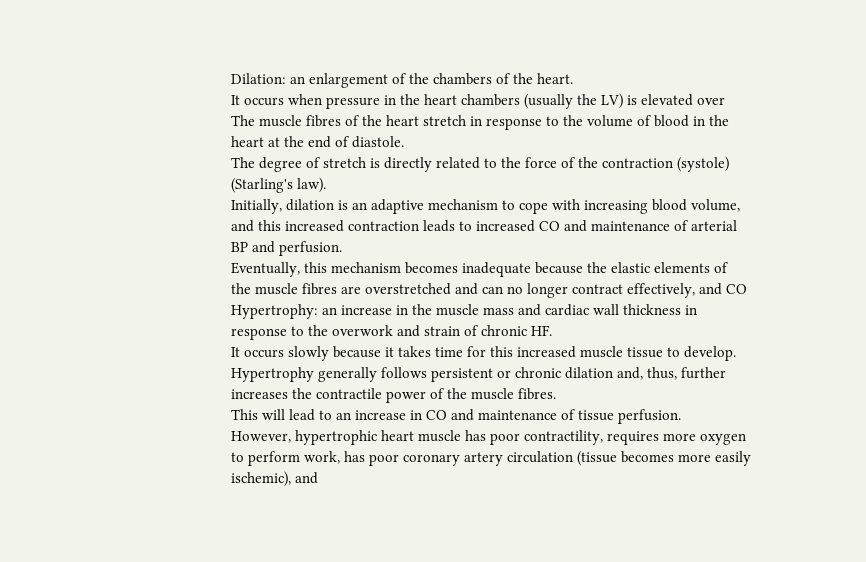Dilation: an enlargement of the chambers of the heart.
It occurs when pressure in the heart chambers (usually the LV) is elevated over
The muscle fibres of the heart stretch in response to the volume of blood in the
heart at the end of diastole.
The degree of stretch is directly related to the force of the contraction (systole)
(Starling's law).
Initially, dilation is an adaptive mechanism to cope with increasing blood volume,
and this increased contraction leads to increased CO and maintenance of arterial
BP and perfusion.
Eventually, this mechanism becomes inadequate because the elastic elements of
the muscle fibres are overstretched and can no longer contract effectively, and CO
Hypertrophy: an increase in the muscle mass and cardiac wall thickness in
response to the overwork and strain of chronic HF.
It occurs slowly because it takes time for this increased muscle tissue to develop.
Hypertrophy generally follows persistent or chronic dilation and, thus, further
increases the contractile power of the muscle fibres.
This will lead to an increase in CO and maintenance of tissue perfusion.
However, hypertrophic heart muscle has poor contractility, requires more oxygen
to perform work, has poor coronary artery circulation (tissue becomes more easily
ischemic), and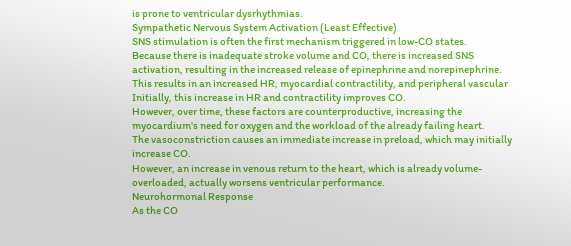is prone to ventricular dysrhythmias.
Sympathetic Nervous System Activation (Least Effective)
SNS stimulation is often the first mechanism triggered in low-CO states.
Because there is inadequate stroke volume and CO, there is increased SNS
activation, resulting in the increased release of epinephrine and norepinephrine.
This results in an increased HR, myocardial contractility, and peripheral vascular
Initially, this increase in HR and contractility improves CO.
However, over time, these factors are counterproductive, increasing the
myocardium's need for oxygen and the workload of the already failing heart.
The vasoconstriction causes an immediate increase in preload, which may initially
increase CO.
However, an increase in venous return to the heart, which is already volume-
overloaded, actually worsens ventricular performance.
Neurohormonal Response
As the CO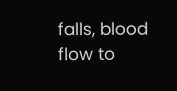falls, blood flow to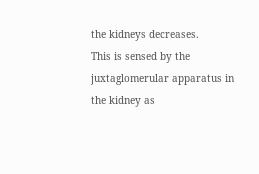the kidneys decreases.
This is sensed by the juxtaglomerular apparatus in the kidney as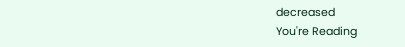decreased
You're Reading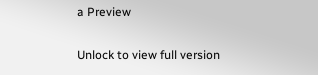a Preview

Unlock to view full version